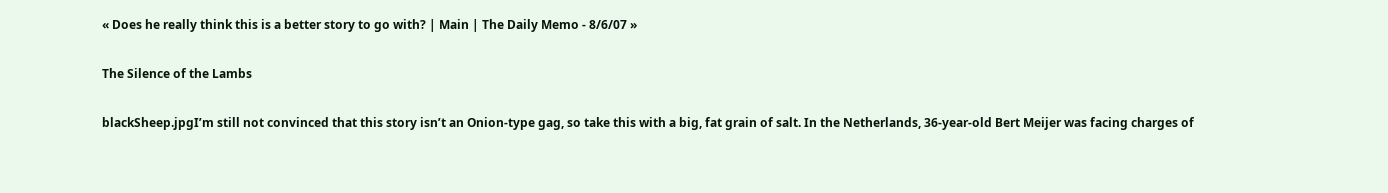« Does he really think this is a better story to go with? | Main | The Daily Memo - 8/6/07 »

The Silence of the Lambs

blackSheep.jpgI’m still not convinced that this story isn’t an Onion-type gag, so take this with a big, fat grain of salt. In the Netherlands, 36-year-old Bert Meijer was facing charges of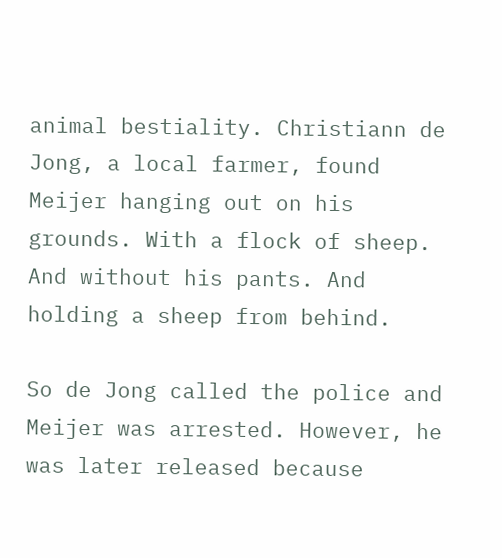animal bestiality. Christiann de Jong, a local farmer, found Meijer hanging out on his grounds. With a flock of sheep. And without his pants. And holding a sheep from behind.

So de Jong called the police and Meijer was arrested. However, he was later released because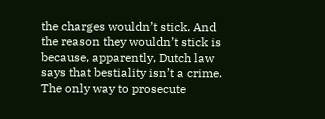the charges wouldn’t stick. And the reason they wouldn’t stick is because, apparently, Dutch law says that bestiality isn’t a crime. The only way to prosecute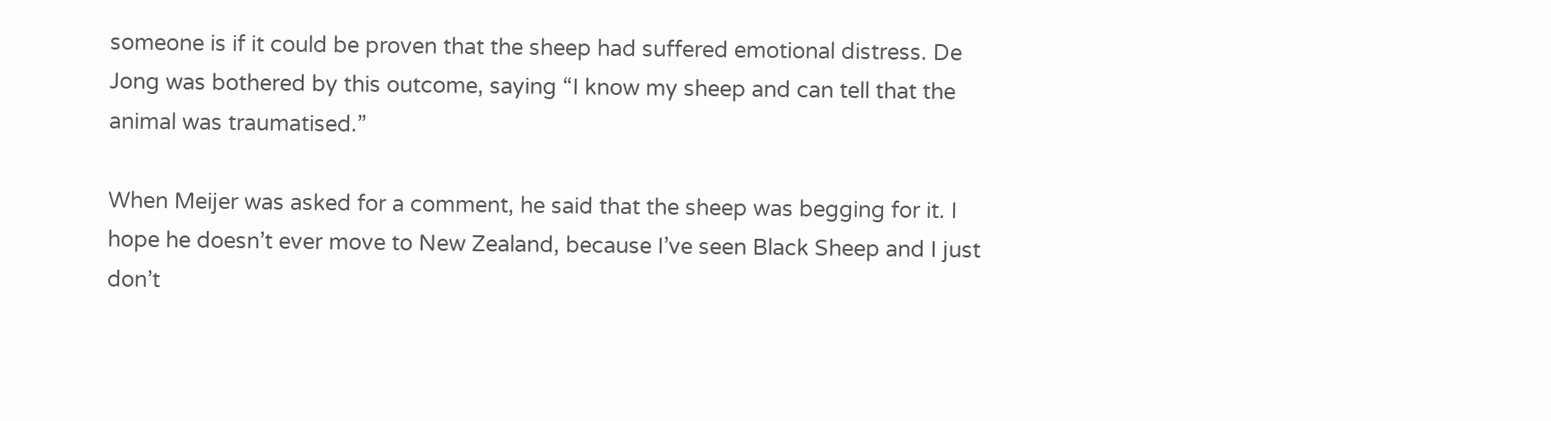someone is if it could be proven that the sheep had suffered emotional distress. De Jong was bothered by this outcome, saying “I know my sheep and can tell that the animal was traumatised.”

When Meijer was asked for a comment, he said that the sheep was begging for it. I hope he doesn’t ever move to New Zealand, because I’ve seen Black Sheep and I just don’t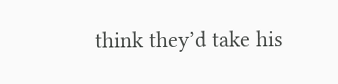think they’d take his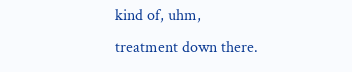kind of, uhm, treatment down there.